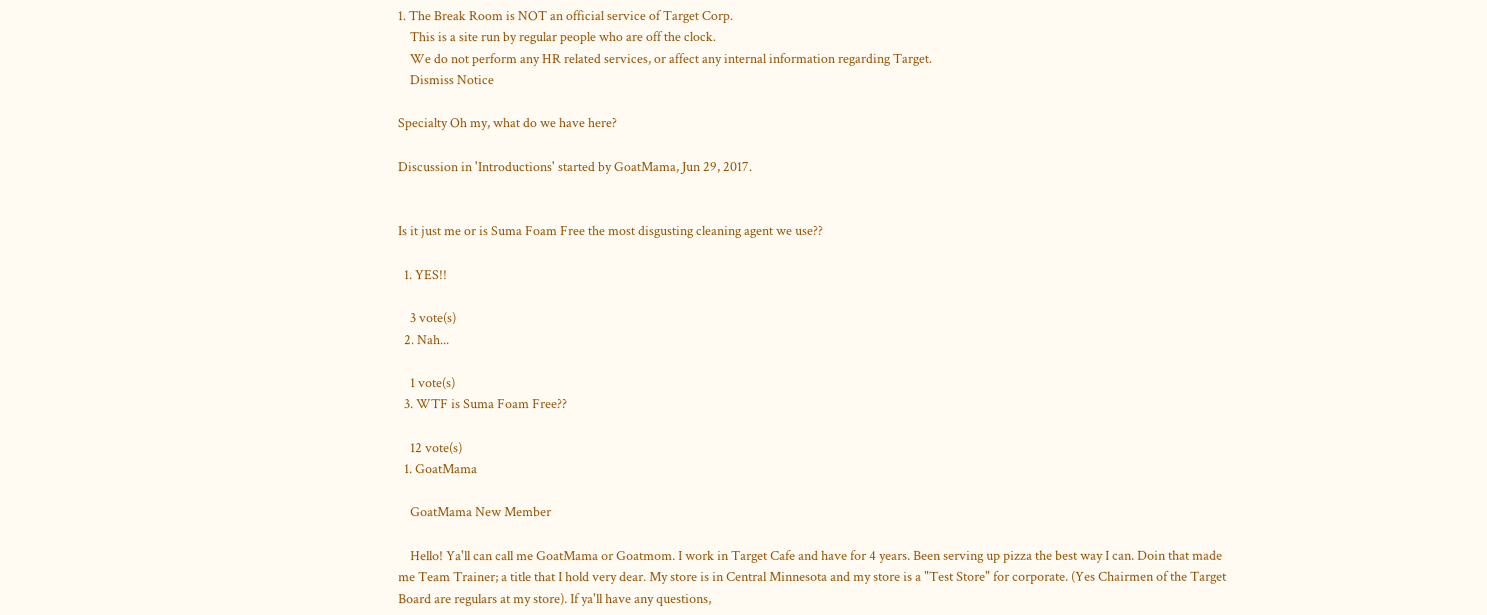1. The Break Room is NOT an official service of Target Corp.
    This is a site run by regular people who are off the clock.
    We do not perform any HR related services, or affect any internal information regarding Target.
    Dismiss Notice

Specialty Oh my, what do we have here?

Discussion in 'Introductions' started by GoatMama, Jun 29, 2017.


Is it just me or is Suma Foam Free the most disgusting cleaning agent we use??

  1. YES!!

    3 vote(s)
  2. Nah...

    1 vote(s)
  3. WTF is Suma Foam Free??

    12 vote(s)
  1. GoatMama

    GoatMama New Member

    Hello! Ya'll can call me GoatMama or Goatmom. I work in Target Cafe and have for 4 years. Been serving up pizza the best way I can. Doin that made me Team Trainer; a title that I hold very dear. My store is in Central Minnesota and my store is a "Test Store" for corporate. (Yes Chairmen of the Target Board are regulars at my store). If ya'll have any questions,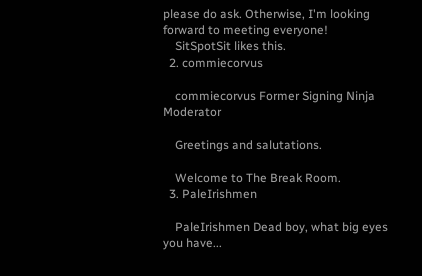please do ask. Otherwise, I'm looking forward to meeting everyone!
    SitSpotSit likes this.
  2. commiecorvus

    commiecorvus Former Signing Ninja Moderator

    Greetings and salutations.

    Welcome to The Break Room.
  3. PaleIrishmen

    PaleIrishmen Dead boy, what big eyes you have...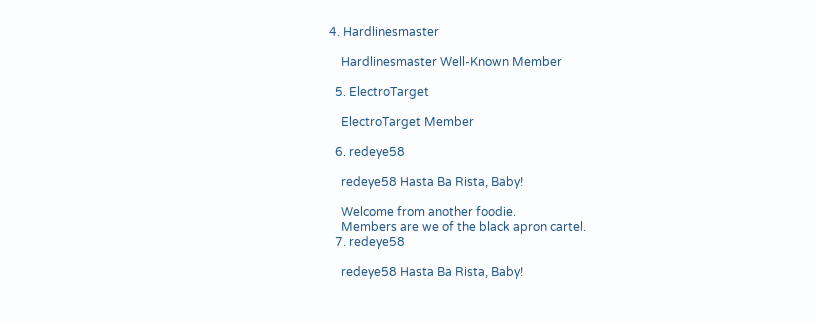4. Hardlinesmaster

    Hardlinesmaster Well-Known Member

  5. ElectroTarget

    ElectroTarget Member

  6. redeye58

    redeye58 Hasta Ba Rista, Baby!

    Welcome from another foodie.
    Members are we of the black apron cartel.
  7. redeye58

    redeye58 Hasta Ba Rista, Baby!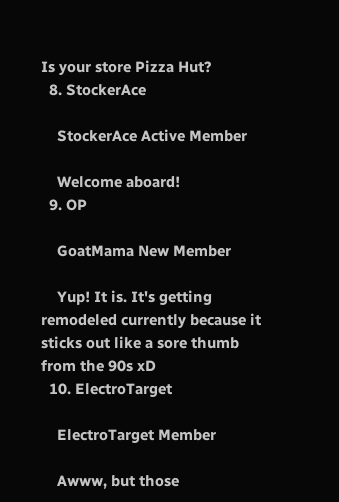Is your store Pizza Hut?
  8. StockerAce

    StockerAce Active Member

    Welcome aboard!
  9. OP

    GoatMama New Member

    Yup! It is. It's getting remodeled currently because it sticks out like a sore thumb from the 90s xD
  10. ElectroTarget

    ElectroTarget Member

    Awww, but those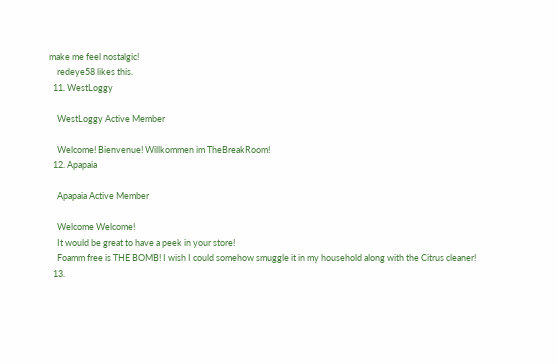make me feel nostalgic!
    redeye58 likes this.
  11. WestLoggy

    WestLoggy Active Member

    Welcome! Bienvenue! Willkommen im TheBreakRoom!
  12. Apapaia

    Apapaia Active Member

    Welcome Welcome!
    It would be great to have a peek in your store!
    Foamm free is THE BOMB! I wish I could somehow smuggle it in my household along with the Citrus cleaner!
  13.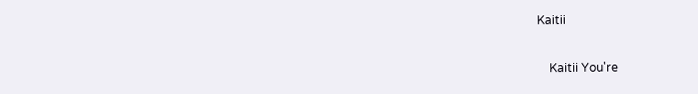Kaitii

    Kaitii You're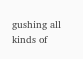gushing all kinds of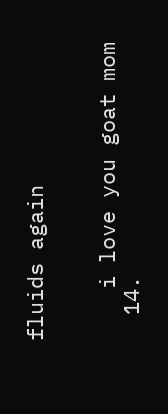fluids again


    i love you goat mom
  14.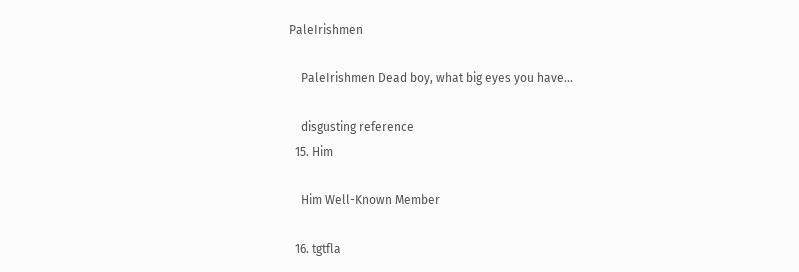PaleIrishmen

    PaleIrishmen Dead boy, what big eyes you have...

    disgusting reference
  15. Him

    Him Well-Known Member

  16. tgtfla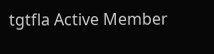tgtfla Active Member